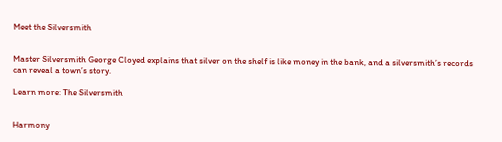Meet the Silversmith


Master Silversmith George Cloyed explains that silver on the shelf is like money in the bank, and a silversmith’s records can reveal a town’s story.

Learn more: The Silversmith


Harmony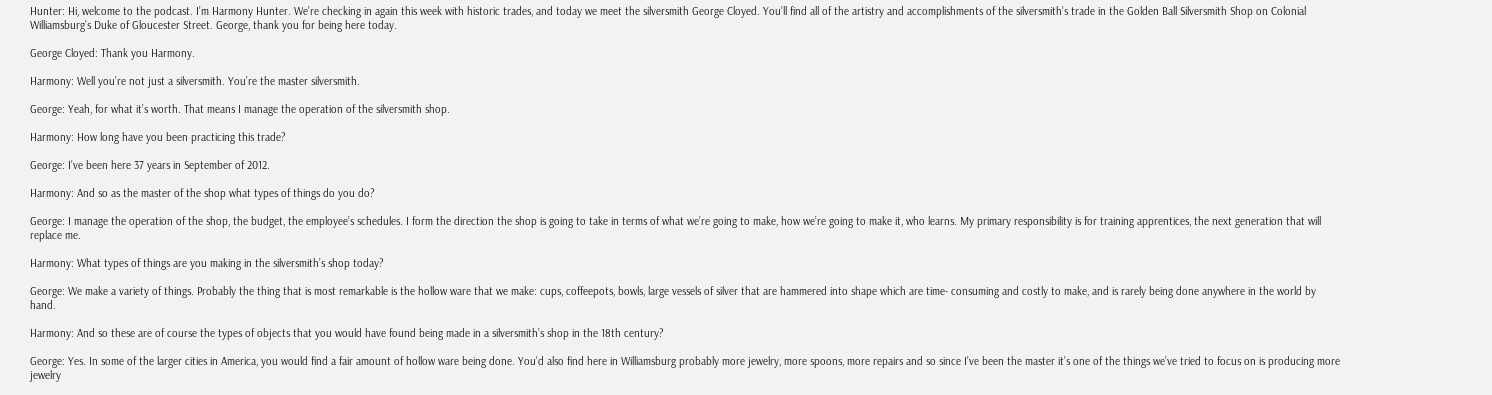Hunter: Hi, welcome to the podcast. I’m Harmony Hunter. We’re checking in again this week with historic trades, and today we meet the silversmith George Cloyed. You’ll find all of the artistry and accomplishments of the silversmith’s trade in the Golden Ball Silversmith Shop on Colonial Williamsburg’s Duke of Gloucester Street. George, thank you for being here today.

George Cloyed: Thank you Harmony.

Harmony: Well you’re not just a silversmith. You’re the master silversmith.

George: Yeah, for what it’s worth. That means I manage the operation of the silversmith shop.

Harmony: How long have you been practicing this trade?

George: I’ve been here 37 years in September of 2012.

Harmony: And so as the master of the shop what types of things do you do?

George: I manage the operation of the shop, the budget, the employee’s schedules. I form the direction the shop is going to take in terms of what we’re going to make, how we’re going to make it, who learns. My primary responsibility is for training apprentices, the next generation that will replace me.

Harmony: What types of things are you making in the silversmith’s shop today?

George: We make a variety of things. Probably the thing that is most remarkable is the hollow ware that we make: cups, coffeepots, bowls, large vessels of silver that are hammered into shape which are time- consuming and costly to make, and is rarely being done anywhere in the world by hand.

Harmony: And so these are of course the types of objects that you would have found being made in a silversmith’s shop in the 18th century?

George: Yes. In some of the larger cities in America, you would find a fair amount of hollow ware being done. You’d also find here in Williamsburg probably more jewelry, more spoons, more repairs and so since I’ve been the master it’s one of the things we’ve tried to focus on is producing more jewelry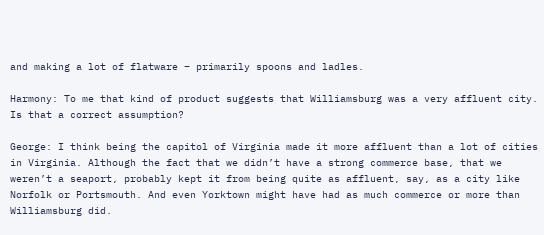and making a lot of flatware – primarily spoons and ladles.

Harmony: To me that kind of product suggests that Williamsburg was a very affluent city. Is that a correct assumption?

George: I think being the capitol of Virginia made it more affluent than a lot of cities in Virginia. Although the fact that we didn’t have a strong commerce base, that we weren’t a seaport, probably kept it from being quite as affluent, say, as a city like Norfolk or Portsmouth. And even Yorktown might have had as much commerce or more than Williamsburg did.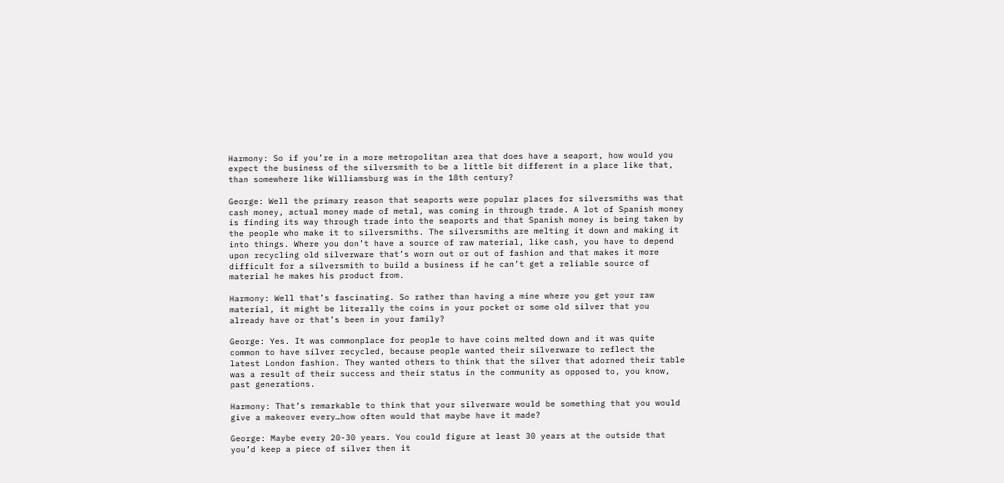Harmony: So if you’re in a more metropolitan area that does have a seaport, how would you expect the business of the silversmith to be a little bit different in a place like that, than somewhere like Williamsburg was in the 18th century?

George: Well the primary reason that seaports were popular places for silversmiths was that cash money, actual money made of metal, was coming in through trade. A lot of Spanish money is finding its way through trade into the seaports and that Spanish money is being taken by the people who make it to silversmiths. The silversmiths are melting it down and making it into things. Where you don’t have a source of raw material, like cash, you have to depend upon recycling old silverware that’s worn out or out of fashion and that makes it more difficult for a silversmith to build a business if he can’t get a reliable source of material he makes his product from.

Harmony: Well that’s fascinating. So rather than having a mine where you get your raw material, it might be literally the coins in your pocket or some old silver that you already have or that’s been in your family?

George: Yes. It was commonplace for people to have coins melted down and it was quite common to have silver recycled, because people wanted their silverware to reflect the latest London fashion. They wanted others to think that the silver that adorned their table was a result of their success and their status in the community as opposed to, you know, past generations.

Harmony: That’s remarkable to think that your silverware would be something that you would give a makeover every…how often would that maybe have it made?

George: Maybe every 20-30 years. You could figure at least 30 years at the outside that you’d keep a piece of silver then it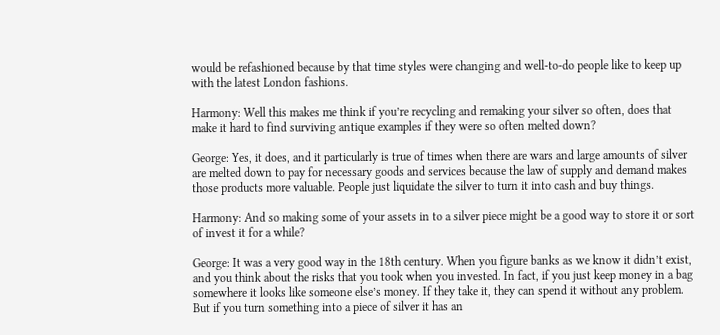would be refashioned because by that time styles were changing and well-to-do people like to keep up with the latest London fashions.

Harmony: Well this makes me think if you’re recycling and remaking your silver so often, does that make it hard to find surviving antique examples if they were so often melted down?

George: Yes, it does, and it particularly is true of times when there are wars and large amounts of silver are melted down to pay for necessary goods and services because the law of supply and demand makes those products more valuable. People just liquidate the silver to turn it into cash and buy things.

Harmony: And so making some of your assets in to a silver piece might be a good way to store it or sort of invest it for a while?

George: It was a very good way in the 18th century. When you figure banks as we know it didn’t exist, and you think about the risks that you took when you invested. In fact, if you just keep money in a bag somewhere it looks like someone else’s money. If they take it, they can spend it without any problem. But if you turn something into a piece of silver it has an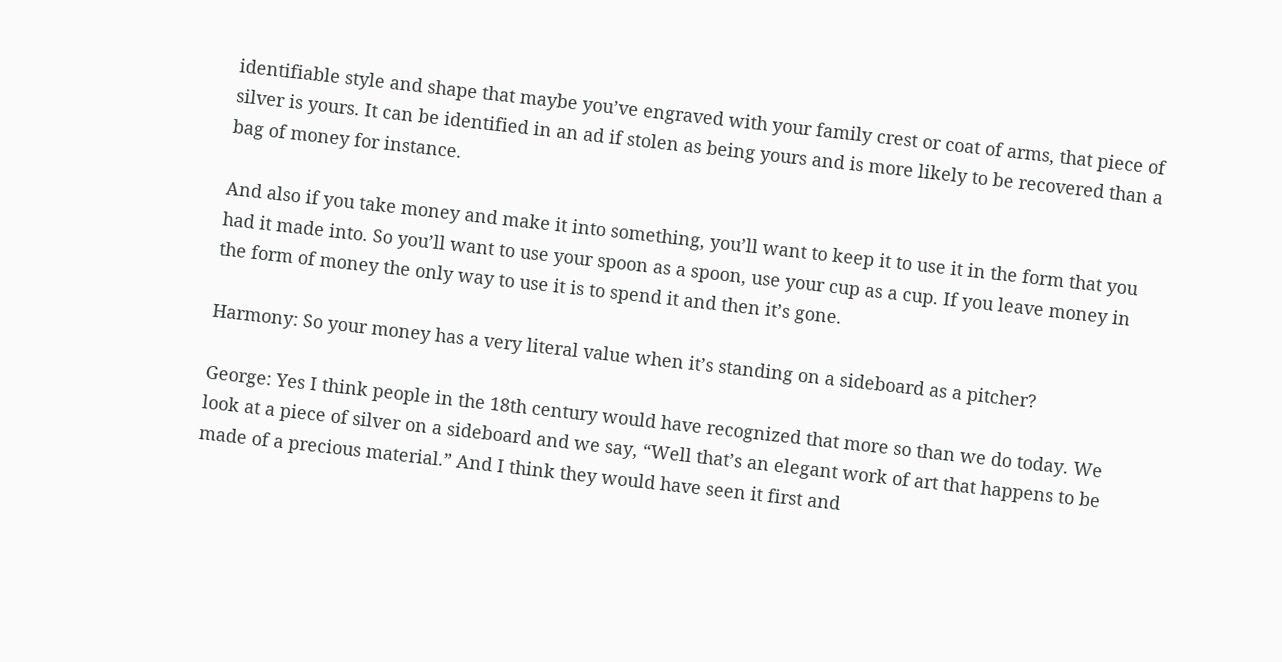identifiable style and shape that maybe you’ve engraved with your family crest or coat of arms, that piece of silver is yours. It can be identified in an ad if stolen as being yours and is more likely to be recovered than a bag of money for instance.

And also if you take money and make it into something, you’ll want to keep it to use it in the form that you had it made into. So you’ll want to use your spoon as a spoon, use your cup as a cup. If you leave money in the form of money the only way to use it is to spend it and then it’s gone.

Harmony: So your money has a very literal value when it’s standing on a sideboard as a pitcher?

George: Yes I think people in the 18th century would have recognized that more so than we do today. We look at a piece of silver on a sideboard and we say, “Well that’s an elegant work of art that happens to be made of a precious material.” And I think they would have seen it first and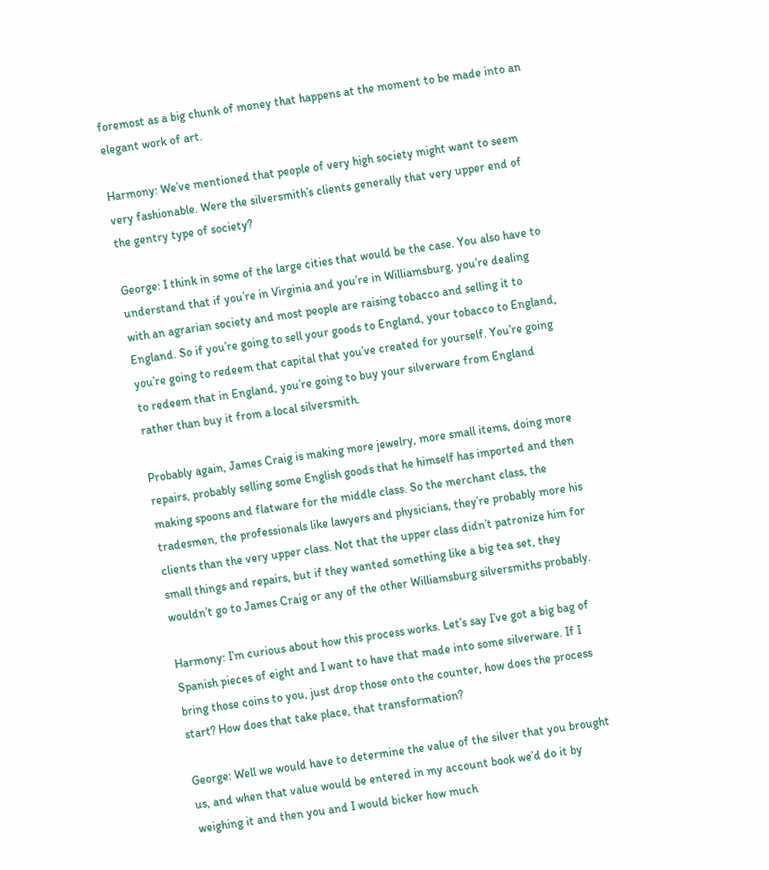foremost as a big chunk of money that happens at the moment to be made into an elegant work of art.

Harmony: We’ve mentioned that people of very high society might want to seem very fashionable. Were the silversmith’s clients generally that very upper end of the gentry type of society?

George: I think in some of the large cities that would be the case. You also have to understand that if you’re in Virginia and you’re in Williamsburg, you’re dealing with an agrarian society and most people are raising tobacco and selling it to England. So if you’re going to sell your goods to England, your tobacco to England, you’re going to redeem that capital that you’ve created for yourself. You’re going to redeem that in England, you’re going to buy your silverware from England rather than buy it from a local silversmith.

Probably again, James Craig is making more jewelry, more small items, doing more repairs, probably selling some English goods that he himself has imported and then making spoons and flatware for the middle class. So the merchant class, the tradesmen, the professionals like lawyers and physicians, they’re probably more his clients than the very upper class. Not that the upper class didn’t patronize him for small things and repairs, but if they wanted something like a big tea set, they wouldn’t go to James Craig or any of the other Williamsburg silversmiths probably.

Harmony: I’m curious about how this process works. Let’s say I’ve got a big bag of Spanish pieces of eight and I want to have that made into some silverware. If I bring those coins to you, just drop those onto the counter, how does the process start? How does that take place, that transformation?

George: Well we would have to determine the value of the silver that you brought us, and when that value would be entered in my account book we’d do it by weighing it and then you and I would bicker how much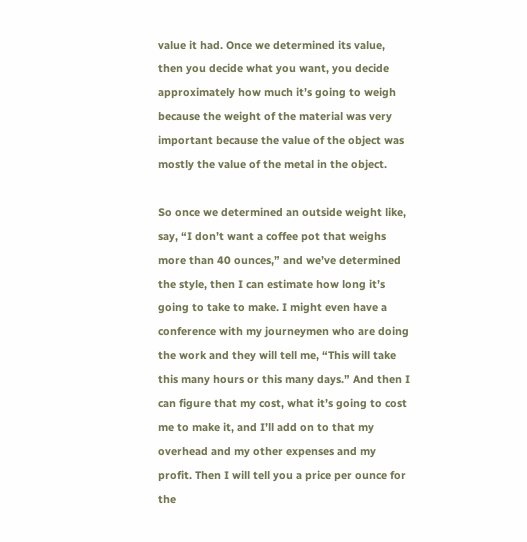value it had. Once we determined its value, then you decide what you want, you decide approximately how much it’s going to weigh because the weight of the material was very important because the value of the object was mostly the value of the metal in the object.

So once we determined an outside weight like, say, “I don’t want a coffee pot that weighs more than 40 ounces,” and we’ve determined the style, then I can estimate how long it’s going to take to make. I might even have a conference with my journeymen who are doing the work and they will tell me, “This will take this many hours or this many days.” And then I can figure that my cost, what it’s going to cost me to make it, and I’ll add on to that my overhead and my other expenses and my profit. Then I will tell you a price per ounce for the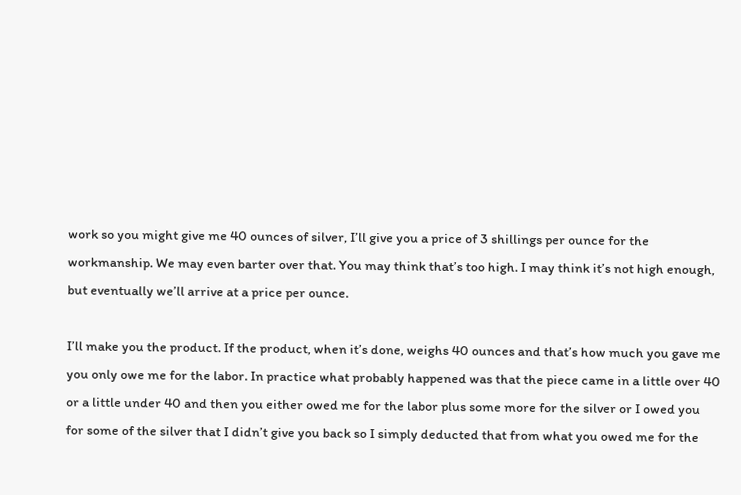work so you might give me 40 ounces of silver, I’ll give you a price of 3 shillings per ounce for the workmanship. We may even barter over that. You may think that’s too high. I may think it’s not high enough, but eventually we’ll arrive at a price per ounce.

I’ll make you the product. If the product, when it’s done, weighs 40 ounces and that’s how much you gave me you only owe me for the labor. In practice what probably happened was that the piece came in a little over 40 or a little under 40 and then you either owed me for the labor plus some more for the silver or I owed you for some of the silver that I didn’t give you back so I simply deducted that from what you owed me for the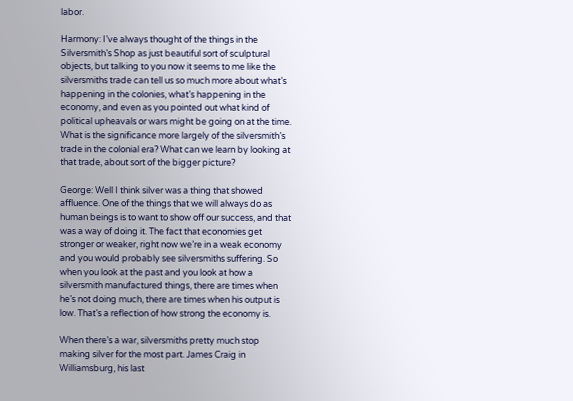labor.

Harmony: I’ve always thought of the things in the Silversmith’s Shop as just beautiful sort of sculptural objects, but talking to you now it seems to me like the silversmiths trade can tell us so much more about what’s happening in the colonies, what’s happening in the economy, and even as you pointed out what kind of political upheavals or wars might be going on at the time. What is the significance more largely of the silversmith’s trade in the colonial era? What can we learn by looking at that trade, about sort of the bigger picture?

George: Well I think silver was a thing that showed affluence. One of the things that we will always do as human beings is to want to show off our success, and that was a way of doing it. The fact that economies get stronger or weaker, right now we’re in a weak economy and you would probably see silversmiths suffering. So when you look at the past and you look at how a silversmith manufactured things, there are times when he’s not doing much, there are times when his output is low. That’s a reflection of how strong the economy is.

When there’s a war, silversmiths pretty much stop making silver for the most part. James Craig in Williamsburg, his last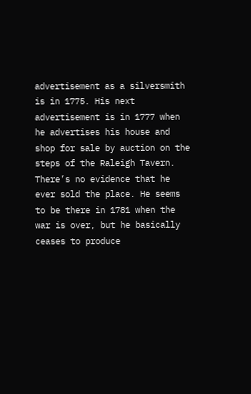advertisement as a silversmith is in 1775. His next advertisement is in 1777 when he advertises his house and shop for sale by auction on the steps of the Raleigh Tavern. There’s no evidence that he ever sold the place. He seems to be there in 1781 when the war is over, but he basically ceases to produce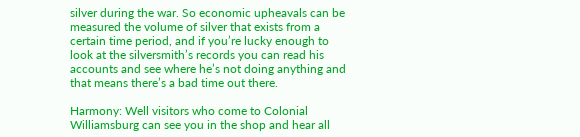silver during the war. So economic upheavals can be measured the volume of silver that exists from a certain time period, and if you’re lucky enough to look at the silversmith’s records you can read his accounts and see where he’s not doing anything and that means there’s a bad time out there.

Harmony: Well visitors who come to Colonial Williamsburg can see you in the shop and hear all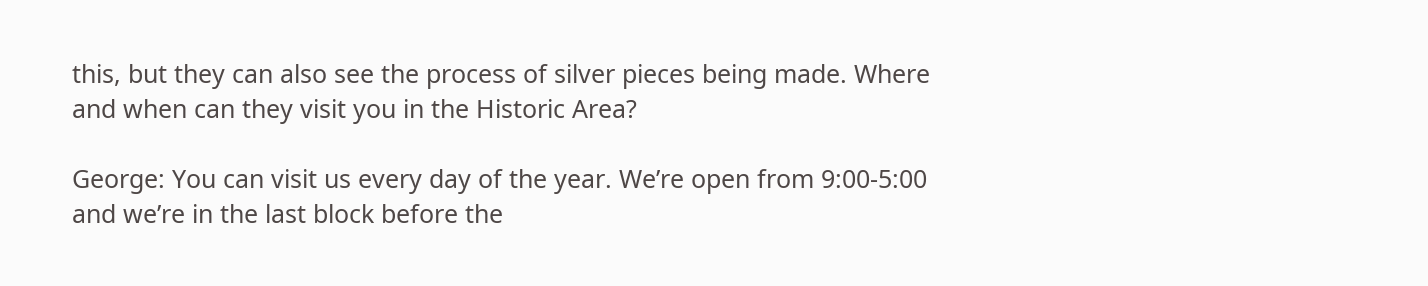this, but they can also see the process of silver pieces being made. Where and when can they visit you in the Historic Area?

George: You can visit us every day of the year. We’re open from 9:00-5:00 and we’re in the last block before the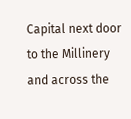Capital next door to the Millinery and across the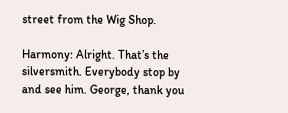street from the Wig Shop.

Harmony: Alright. That’s the silversmith. Everybody stop by and see him. George, thank you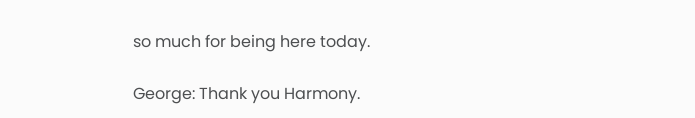so much for being here today.

George: Thank you Harmony.